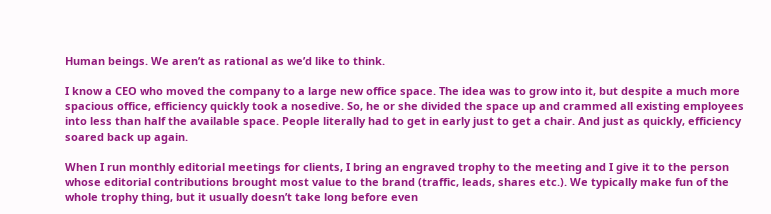Human beings. We aren’t as rational as we’d like to think.

I know a CEO who moved the company to a large new office space. The idea was to grow into it, but despite a much more spacious office, efficiency quickly took a nosedive. So, he or she divided the space up and crammed all existing employees into less than half the available space. People literally had to get in early just to get a chair. And just as quickly, efficiency soared back up again.

When I run monthly editorial meetings for clients, I bring an engraved trophy to the meeting and I give it to the person whose editorial contributions brought most value to the brand (traffic, leads, shares etc.). We typically make fun of the whole trophy thing, but it usually doesn’t take long before even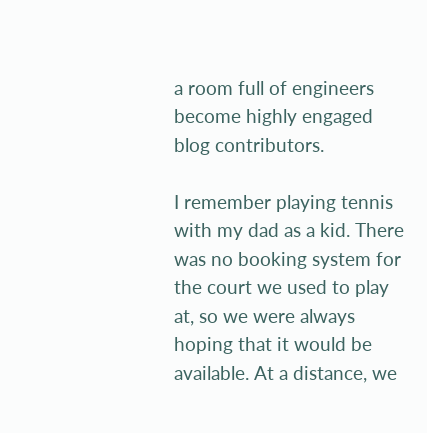a room full of engineers become highly engaged blog contributors.

I remember playing tennis with my dad as a kid. There was no booking system for the court we used to play at, so we were always hoping that it would be available. At a distance, we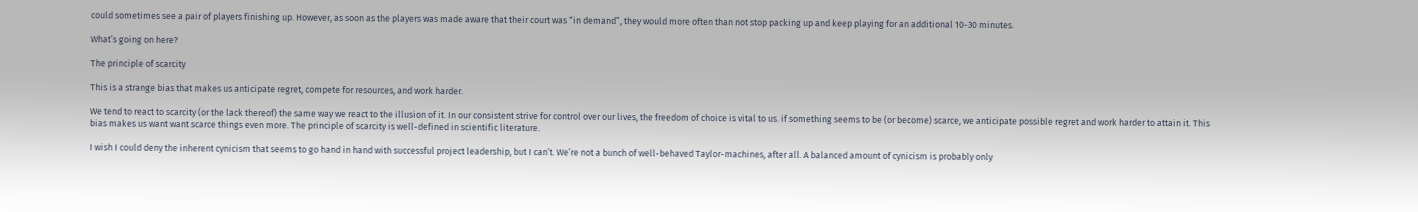could sometimes see a pair of players finishing up. However, as soon as the players was made aware that their court was “in demand”, they would more often than not stop packing up and keep playing for an additional 10-30 minutes.

What’s going on here?

The principle of scarcity

This is a strange bias that makes us anticipate regret, compete for resources, and work harder.

We tend to react to scarcity (or the lack thereof) the same way we react to the illusion of it. In our consistent strive for control over our lives, the freedom of choice is vital to us. if something seems to be (or become) scarce, we anticipate possible regret and work harder to attain it. This bias makes us want want scarce things even more. The principle of scarcity is well-defined in scientific literature.

I wish I could deny the inherent cynicism that seems to go hand in hand with successful project leadership, but I can’t. We’re not a bunch of well-behaved Taylor-machines, after all. A balanced amount of cynicism is probably only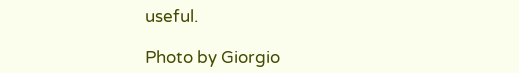useful.

Photo by Giorgio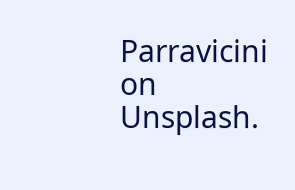Parravicini on Unsplash.